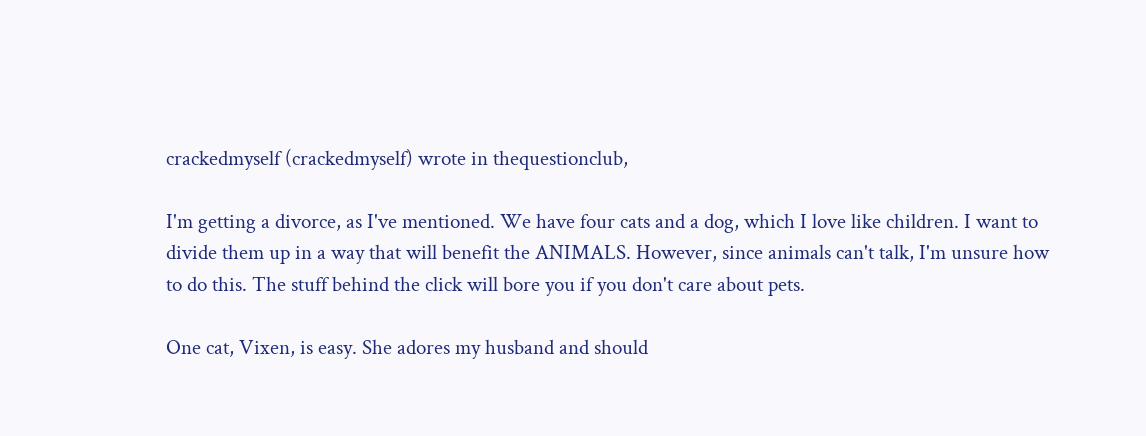crackedmyself (crackedmyself) wrote in thequestionclub,

I'm getting a divorce, as I've mentioned. We have four cats and a dog, which I love like children. I want to divide them up in a way that will benefit the ANIMALS. However, since animals can't talk, I'm unsure how to do this. The stuff behind the click will bore you if you don't care about pets.

One cat, Vixen, is easy. She adores my husband and should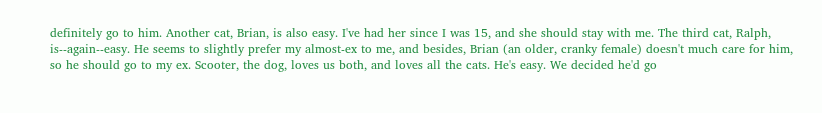definitely go to him. Another cat, Brian, is also easy. I've had her since I was 15, and she should stay with me. The third cat, Ralph, is--again--easy. He seems to slightly prefer my almost-ex to me, and besides, Brian (an older, cranky female) doesn't much care for him, so he should go to my ex. Scooter, the dog, loves us both, and loves all the cats. He's easy. We decided he'd go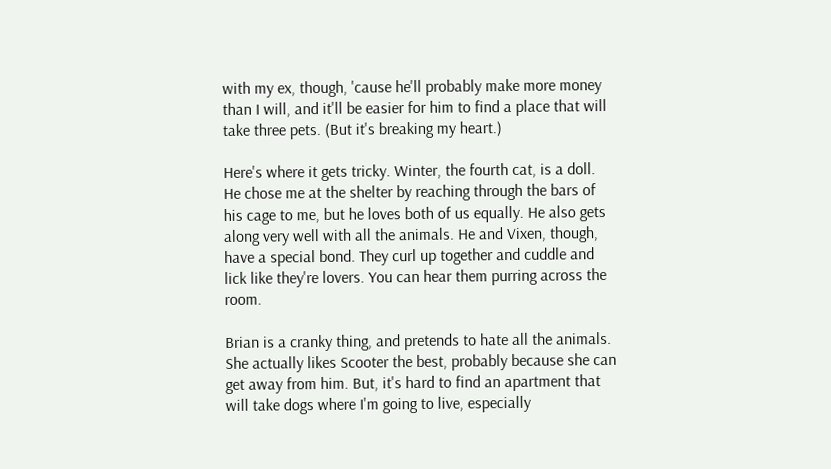with my ex, though, 'cause he'll probably make more money than I will, and it'll be easier for him to find a place that will take three pets. (But it's breaking my heart.)

Here's where it gets tricky. Winter, the fourth cat, is a doll. He chose me at the shelter by reaching through the bars of his cage to me, but he loves both of us equally. He also gets along very well with all the animals. He and Vixen, though, have a special bond. They curl up together and cuddle and lick like they're lovers. You can hear them purring across the room.

Brian is a cranky thing, and pretends to hate all the animals. She actually likes Scooter the best, probably because she can get away from him. But, it's hard to find an apartment that will take dogs where I'm going to live, especially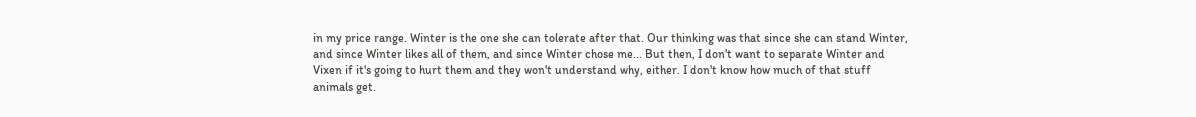in my price range. Winter is the one she can tolerate after that. Our thinking was that since she can stand Winter, and since Winter likes all of them, and since Winter chose me... But then, I don't want to separate Winter and Vixen if it's going to hurt them and they won't understand why, either. I don't know how much of that stuff animals get.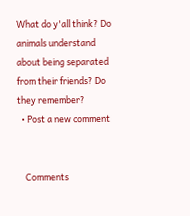What do y'all think? Do animals understand about being separated from their friends? Do they remember?
  • Post a new comment


    Comments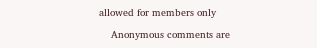allowed for members only

    Anonymous comments are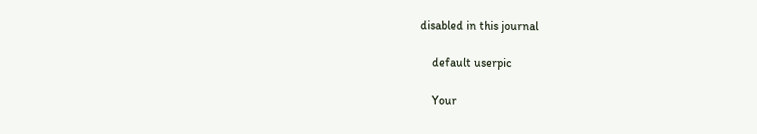disabled in this journal

    default userpic

    Your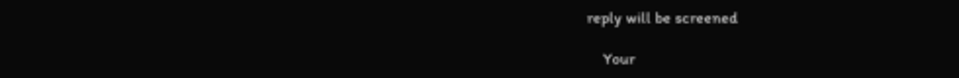reply will be screened

    Your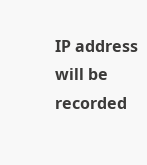IP address will be recorded